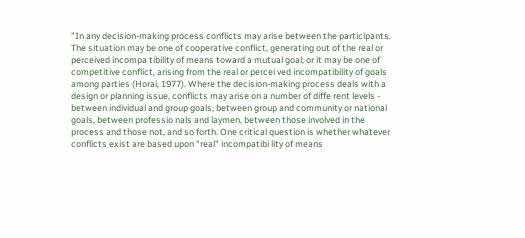"In any decision-making process conflicts may arise between the participants. The situation may be one of cooperative conflict, generating out of the real or perceived incompa tibility of means toward a mutual goal; or it may be one of competitive conflict, arising from the real or percei ved incompatibility of goals among parties (Horai, 1977). Where the decision-making process deals with a design or planning issue, conflicts may arise on a number of diffe rent levels - between individual and group goals, between group and community or national goals, between professio nals and laymen, between those involved in the process and those not, and so forth. One critical question is whether whatever conflicts exist are based upon "real" incompatibi lity of means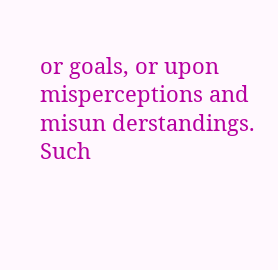or goals, or upon misperceptions and misun derstandings. Such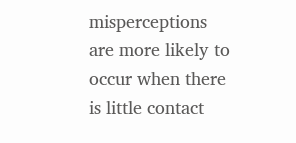misperceptions are more likely to occur when there is little contact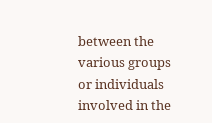between the various groups or individuals involved in the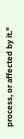process, or affected by it."